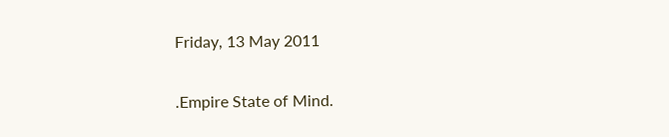Friday, 13 May 2011

.Empire State of Mind.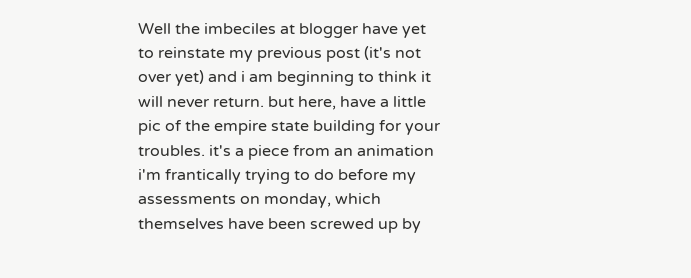Well the imbeciles at blogger have yet to reinstate my previous post (it's not over yet) and i am beginning to think it will never return. but here, have a little pic of the empire state building for your troubles. it's a piece from an animation i'm frantically trying to do before my assessments on monday, which themselves have been screwed up by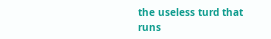the useless turd that runs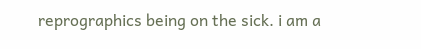reprographics being on the sick. i am a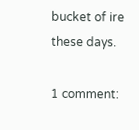bucket of ire these days.

1 comment: